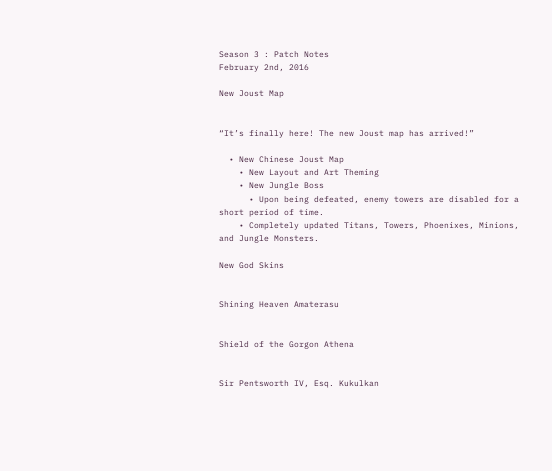Season 3 : Patch Notes
February 2nd, 2016

New Joust Map


“It’s finally here! The new Joust map has arrived!”

  • New Chinese Joust Map
    • New Layout and Art Theming
    • New Jungle Boss
      • Upon being defeated, enemy towers are disabled for a short period of time.
    • Completely updated Titans, Towers, Phoenixes, Minions, and Jungle Monsters.

New God Skins


Shining Heaven Amaterasu


Shield of the Gorgon Athena


Sir Pentsworth IV, Esq. Kukulkan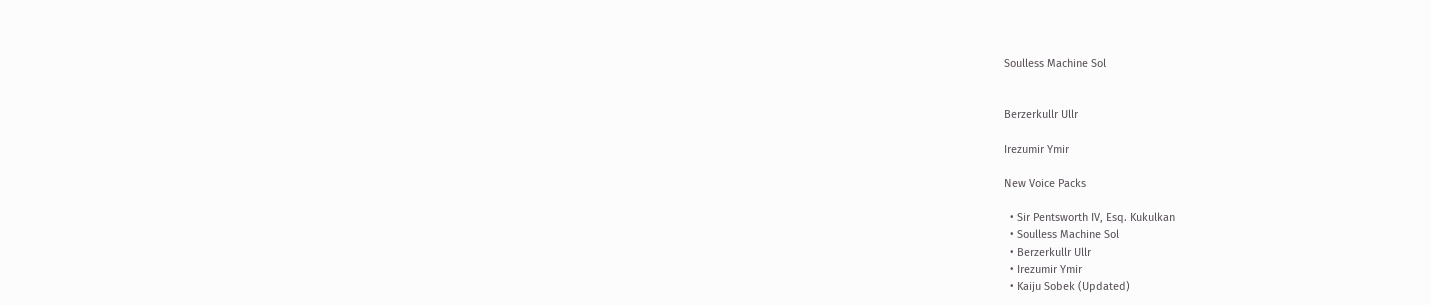Soulless Machine Sol


Berzerkullr Ullr

Irezumir Ymir

New Voice Packs

  • Sir Pentsworth IV, Esq. Kukulkan
  • Soulless Machine Sol
  • Berzerkullr Ullr
  • Irezumir Ymir
  • Kaiju Sobek (Updated)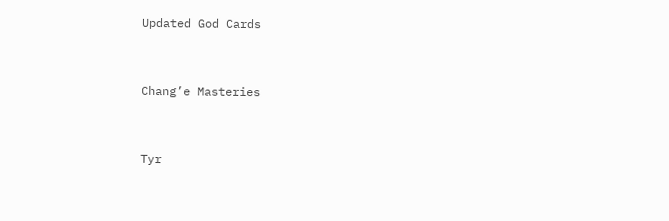Updated God Cards


Chang’e Masteries


Tyr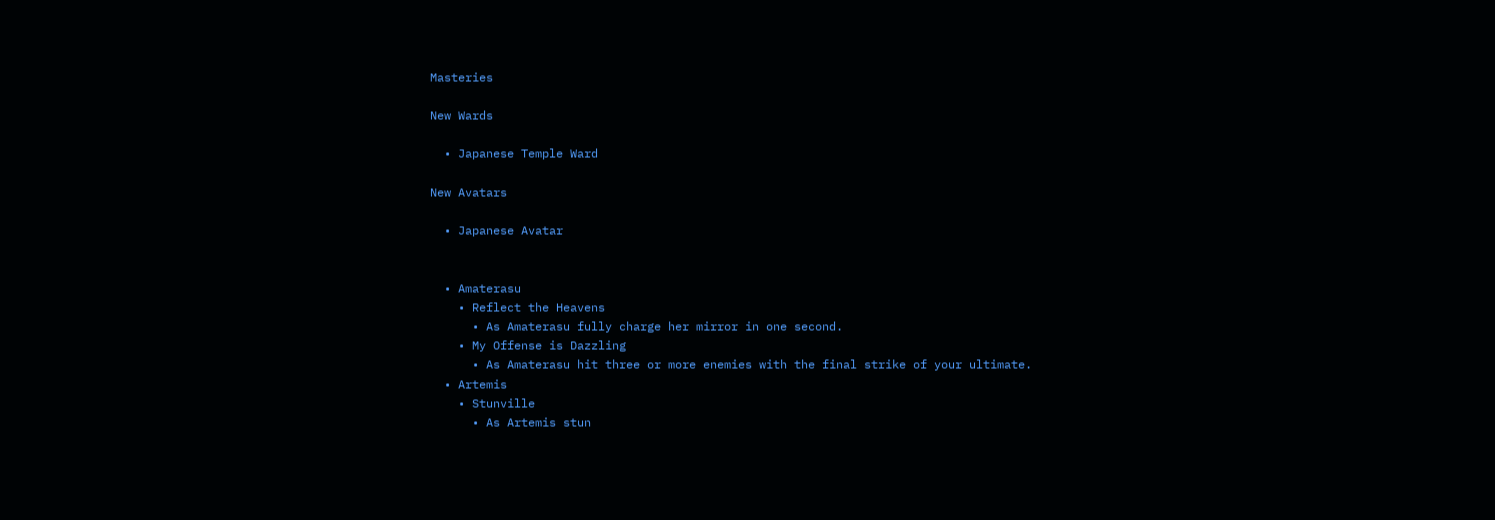Masteries

New Wards

  • Japanese Temple Ward

New Avatars

  • Japanese Avatar


  • Amaterasu
    • Reflect the Heavens
      • As Amaterasu fully charge her mirror in one second.
    • My Offense is Dazzling
      • As Amaterasu hit three or more enemies with the final strike of your ultimate.
  • Artemis
    • Stunville
      • As Artemis stun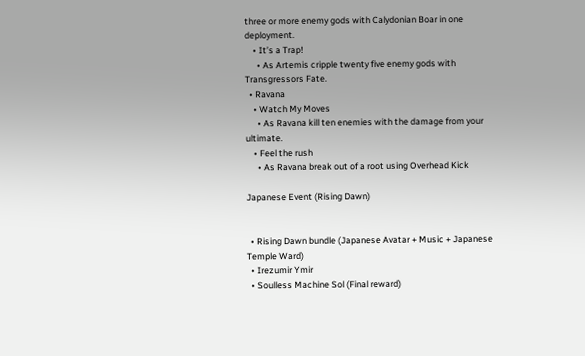three or more enemy gods with Calydonian Boar in one deployment.
    • It’s a Trap!
      • As Artemis cripple twenty five enemy gods with Transgressors Fate.
  • Ravana
    • Watch My Moves
      • As Ravana kill ten enemies with the damage from your ultimate.
    • Feel the rush
      • As Ravana break out of a root using Overhead Kick

Japanese Event (Rising Dawn)


  • Rising Dawn bundle (Japanese Avatar + Music + Japanese Temple Ward)
  • Irezumir Ymir
  • Soulless Machine Sol (Final reward)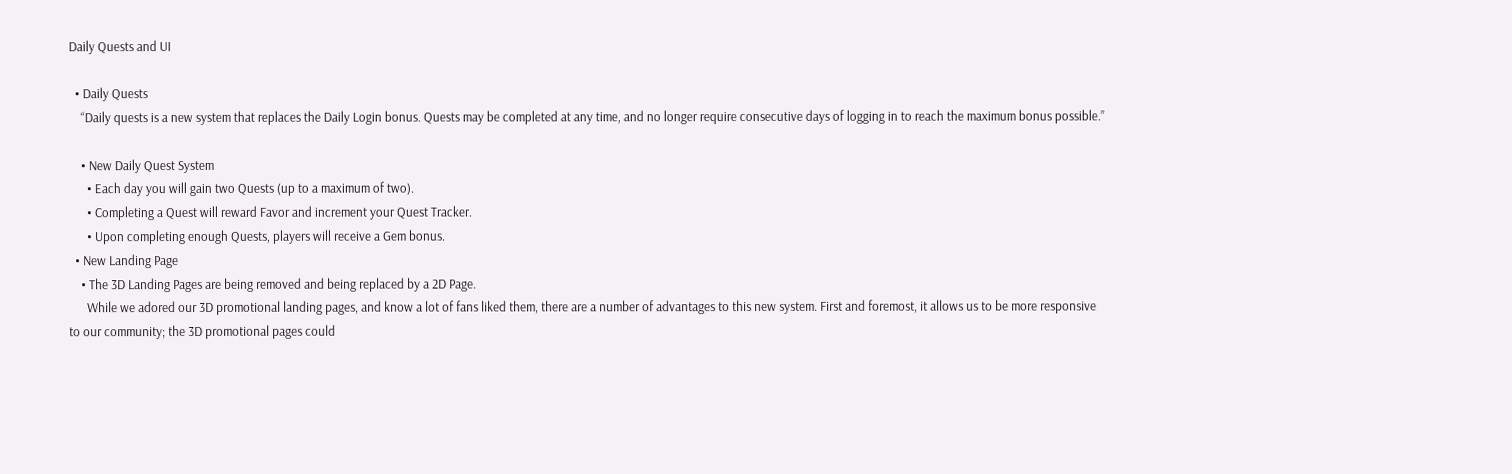Daily Quests and UI

  • Daily Quests
    “Daily quests is a new system that replaces the Daily Login bonus. Quests may be completed at any time, and no longer require consecutive days of logging in to reach the maximum bonus possible.”

    • New Daily Quest System
      • Each day you will gain two Quests (up to a maximum of two).
      • Completing a Quest will reward Favor and increment your Quest Tracker.
      • Upon completing enough Quests, players will receive a Gem bonus.
  • New Landing Page
    • The 3D Landing Pages are being removed and being replaced by a 2D Page.
      While we adored our 3D promotional landing pages, and know a lot of fans liked them, there are a number of advantages to this new system. First and foremost, it allows us to be more responsive to our community; the 3D promotional pages could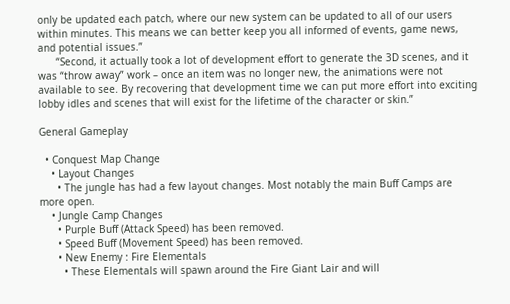only be updated each patch, where our new system can be updated to all of our users within minutes. This means we can better keep you all informed of events, game news, and potential issues.”
      “Second, it actually took a lot of development effort to generate the 3D scenes, and it was “throw away” work – once an item was no longer new, the animations were not available to see. By recovering that development time we can put more effort into exciting lobby idles and scenes that will exist for the lifetime of the character or skin.”

General Gameplay

  • Conquest Map Change
    • Layout Changes
      • The jungle has had a few layout changes. Most notably the main Buff Camps are more open.
    • Jungle Camp Changes
      • Purple Buff (Attack Speed) has been removed.
      • Speed Buff (Movement Speed) has been removed.
      • New Enemy : Fire Elementals
        • These Elementals will spawn around the Fire Giant Lair and will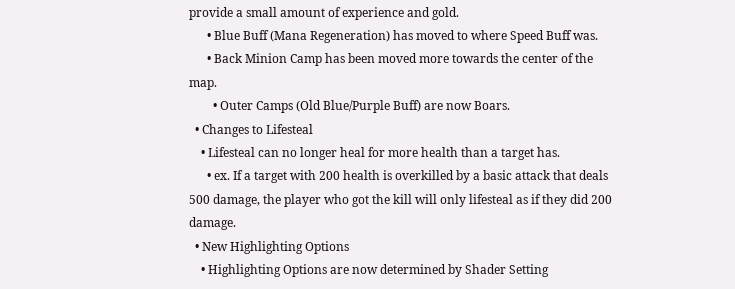provide a small amount of experience and gold.
      • Blue Buff (Mana Regeneration) has moved to where Speed Buff was.
      • Back Minion Camp has been moved more towards the center of the map.
        • Outer Camps (Old Blue/Purple Buff) are now Boars.
  • Changes to Lifesteal
    • Lifesteal can no longer heal for more health than a target has.
      • ex. If a target with 200 health is overkilled by a basic attack that deals 500 damage, the player who got the kill will only lifesteal as if they did 200 damage.
  • New Highlighting Options
    • Highlighting Options are now determined by Shader Setting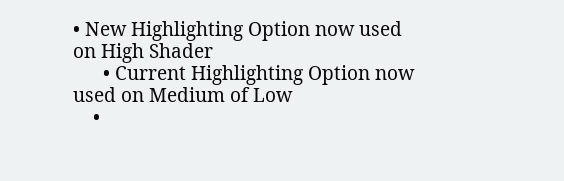• New Highlighting Option now used on High Shader
      • Current Highlighting Option now used on Medium of Low
    •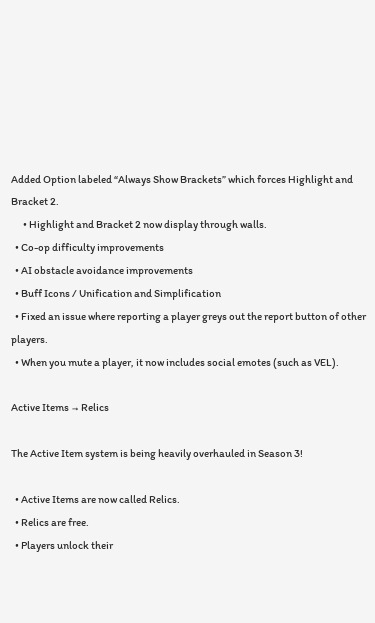Added Option labeled “Always Show Brackets” which forces Highlight and Bracket 2.
      • Highlight and Bracket 2 now display through walls.
  • Co-op difficulty improvements
  • AI obstacle avoidance improvements
  • Buff Icons / Unification and Simplification
  • Fixed an issue where reporting a player greys out the report button of other players.
  • When you mute a player, it now includes social emotes (such as VEL).

Active Items → Relics

The Active Item system is being heavily overhauled in Season 3!

  • Active Items are now called Relics.
  • Relics are free.
  • Players unlock their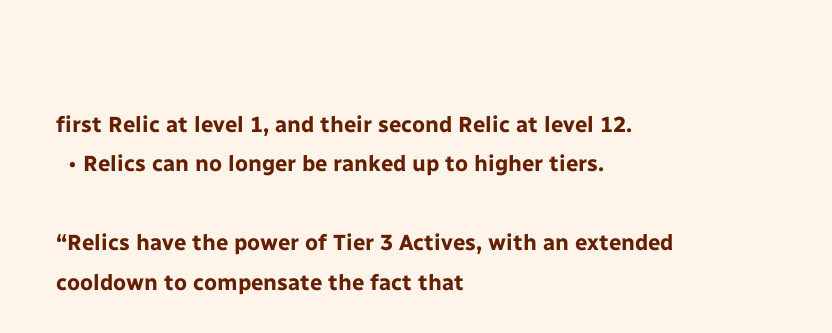first Relic at level 1, and their second Relic at level 12.
  • Relics can no longer be ranked up to higher tiers.

“Relics have the power of Tier 3 Actives, with an extended cooldown to compensate the fact that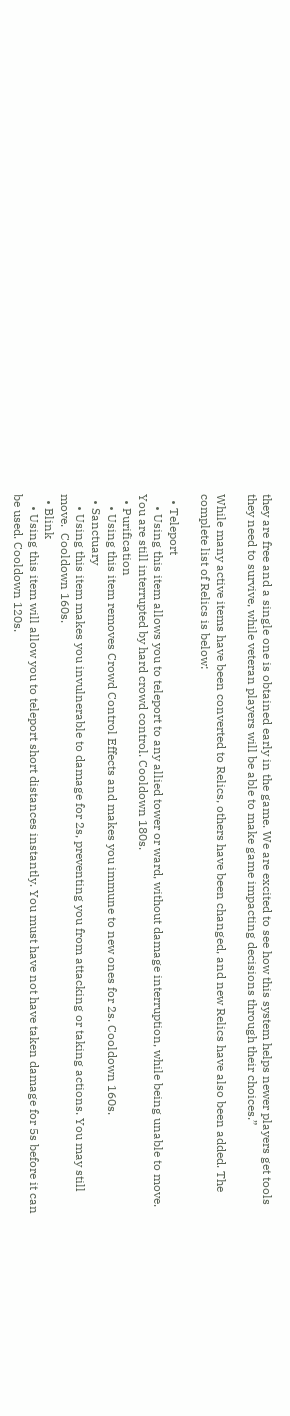they are free and a single one is obtained early in the game. We are excited to see how this system helps newer players get tools they need to survive, while veteran players will be able to make game impacting decisions through their choices.”

While many active items have been converted to Relics, others have been changed, and new Relics have also been added. The complete list of Relics is below:

  • Teleport
    • Using this item allows you to teleport to any allied tower or ward, without damage interruption, while being unable to move. You are still interrupted by hard crowd control. Cooldown 180s.
  • Purification
    • Using this item removes Crowd Control Effects and makes you immune to new ones for 2s. Cooldown 160s.
  • Sanctuary
    • Using this item makes you invulnerable to damage for 2s, preventing you from attacking or taking actions. You may still move.  Cooldown 160s.
  • Blink
    • Using this item will allow you to teleport short distances instantly. You must have not have taken damage for 5s before it can be used. Cooldown 120s.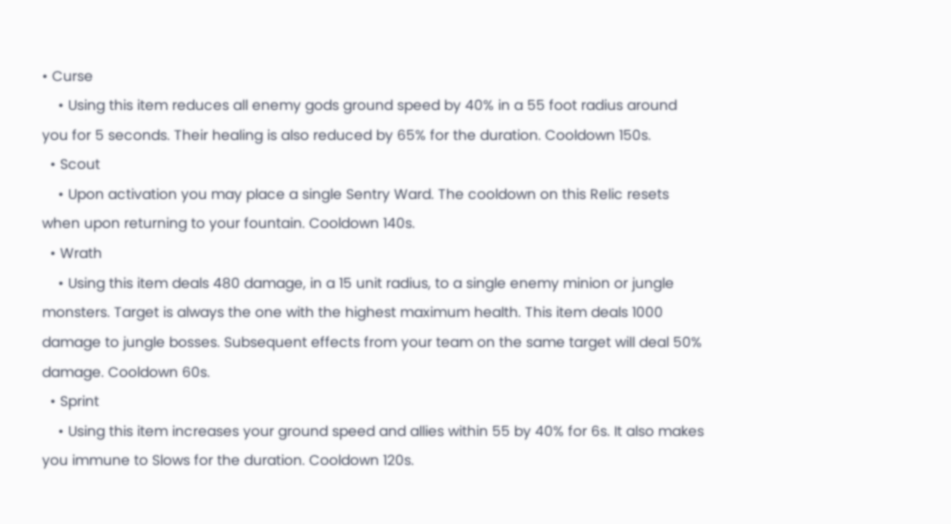• Curse
    • Using this item reduces all enemy gods ground speed by 40% in a 55 foot radius around you for 5 seconds. Their healing is also reduced by 65% for the duration. Cooldown 150s.
  • Scout
    • Upon activation you may place a single Sentry Ward. The cooldown on this Relic resets when upon returning to your fountain. Cooldown 140s.
  • Wrath
    • Using this item deals 480 damage, in a 15 unit radius, to a single enemy minion or jungle monsters. Target is always the one with the highest maximum health. This item deals 1000 damage to jungle bosses. Subsequent effects from your team on the same target will deal 50% damage. Cooldown 60s.
  • Sprint
    • Using this item increases your ground speed and allies within 55 by 40% for 6s. It also makes you immune to Slows for the duration. Cooldown 120s.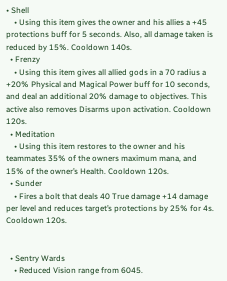• Shell
    • Using this item gives the owner and his allies a +45 protections buff for 5 seconds. Also, all damage taken is reduced by 15%. Cooldown 140s.
  • Frenzy
    • Using this item gives all allied gods in a 70 radius a +20% Physical and Magical Power buff for 10 seconds, and deal an additional 20% damage to objectives. This active also removes Disarms upon activation. Cooldown 120s.
  • Meditation
    • Using this item restores to the owner and his teammates 35% of the owners maximum mana, and 15% of the owner’s Health. Cooldown 120s.
  • Sunder
    • Fires a bolt that deals 40 True damage +14 damage per level and reduces target’s protections by 25% for 4s. Cooldown 120s.


  • Sentry Wards
    • Reduced Vision range from 6045.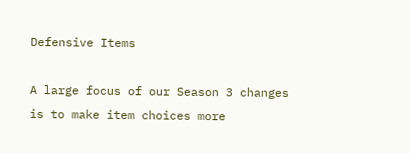Defensive Items

A large focus of our Season 3 changes is to make item choices more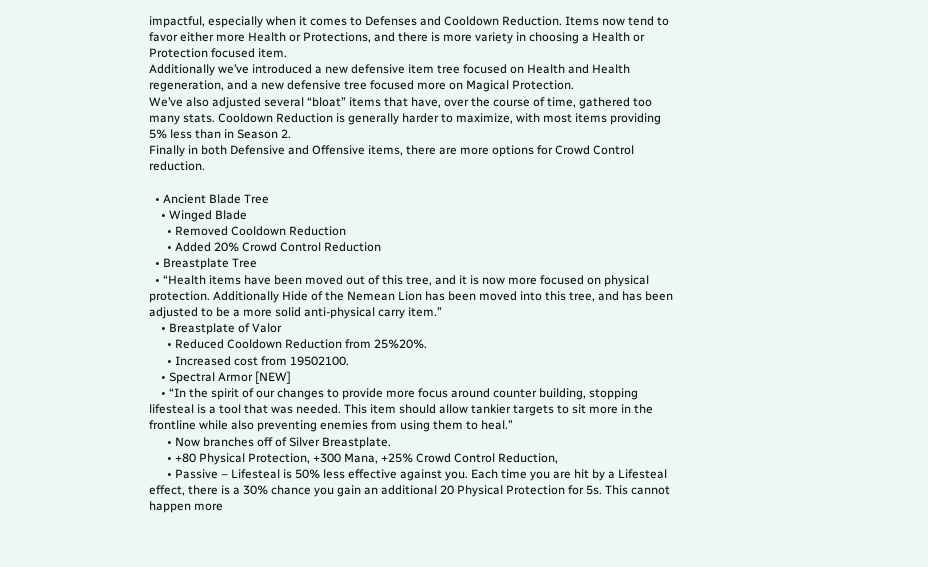impactful, especially when it comes to Defenses and Cooldown Reduction. Items now tend to favor either more Health or Protections, and there is more variety in choosing a Health or Protection focused item.
Additionally we’ve introduced a new defensive item tree focused on Health and Health regeneration, and a new defensive tree focused more on Magical Protection.
We’ve also adjusted several “bloat” items that have, over the course of time, gathered too many stats. Cooldown Reduction is generally harder to maximize, with most items providing 5% less than in Season 2.
Finally in both Defensive and Offensive items, there are more options for Crowd Control reduction.

  • Ancient Blade Tree
    • Winged Blade
      • Removed Cooldown Reduction
      • Added 20% Crowd Control Reduction
  • Breastplate Tree
  • “Health items have been moved out of this tree, and it is now more focused on physical protection. Additionally Hide of the Nemean Lion has been moved into this tree, and has been adjusted to be a more solid anti-physical carry item.”
    • Breastplate of Valor
      • Reduced Cooldown Reduction from 25%20%.
      • Increased cost from 19502100.
    • Spectral Armor [NEW]
    • “In the spirit of our changes to provide more focus around counter building, stopping lifesteal is a tool that was needed. This item should allow tankier targets to sit more in the frontline while also preventing enemies from using them to heal.”
      • Now branches off of Silver Breastplate.
      • +80 Physical Protection, +300 Mana, +25% Crowd Control Reduction,
      • Passive – Lifesteal is 50% less effective against you. Each time you are hit by a Lifesteal effect, there is a 30% chance you gain an additional 20 Physical Protection for 5s. This cannot happen more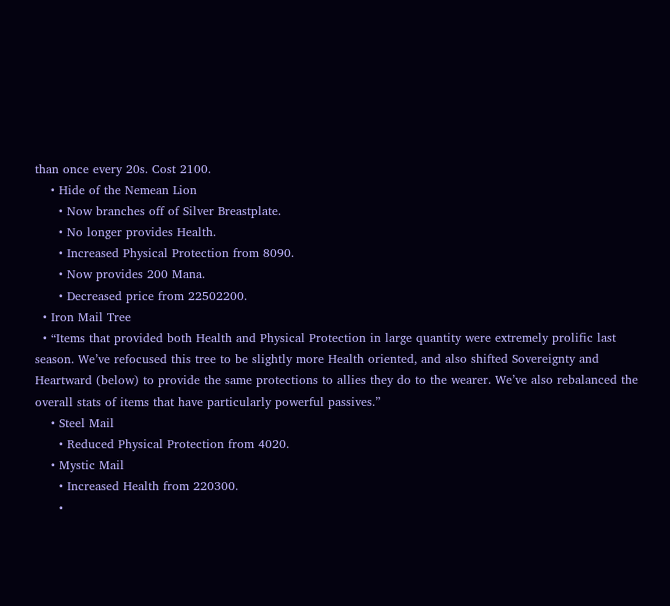than once every 20s. Cost 2100.
    • Hide of the Nemean Lion
      • Now branches off of Silver Breastplate.
      • No longer provides Health.
      • Increased Physical Protection from 8090.
      • Now provides 200 Mana.
      • Decreased price from 22502200.
  • Iron Mail Tree
  • “Items that provided both Health and Physical Protection in large quantity were extremely prolific last season. We’ve refocused this tree to be slightly more Health oriented, and also shifted Sovereignty and Heartward (below) to provide the same protections to allies they do to the wearer. We’ve also rebalanced the overall stats of items that have particularly powerful passives.”
    • Steel Mail
      • Reduced Physical Protection from 4020.
    • Mystic Mail
      • Increased Health from 220300.
      •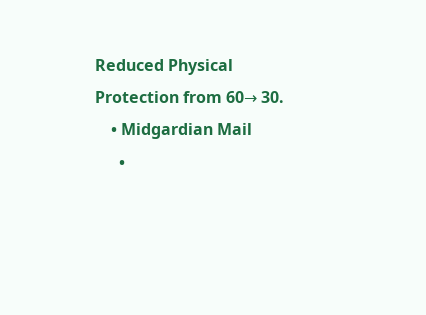Reduced Physical Protection from 60→ 30.
    • Midgardian Mail
      •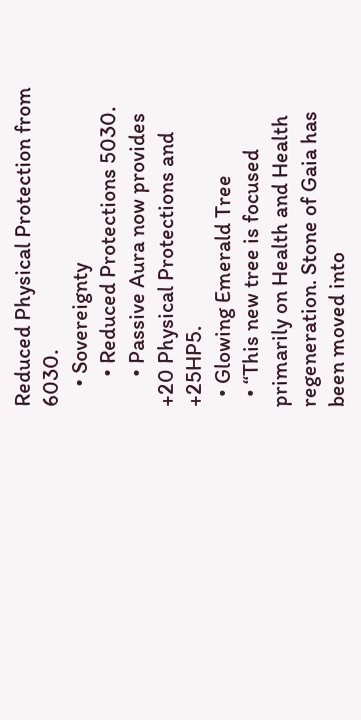Reduced Physical Protection from 6030.
    • Sovereignty
      • Reduced Protections 5030.
      • Passive Aura now provides +20 Physical Protections and +25HP5.
  • Glowing Emerald Tree
  • “This new tree is focused primarily on Health and Health regeneration. Stone of Gaia has been moved into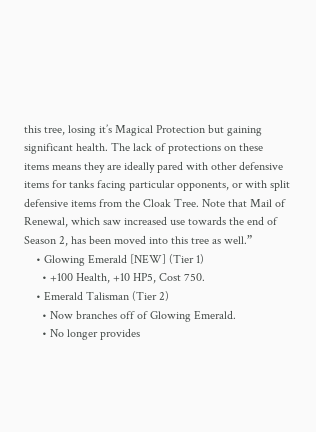this tree, losing it’s Magical Protection but gaining significant health. The lack of protections on these items means they are ideally pared with other defensive items for tanks facing particular opponents, or with split defensive items from the Cloak Tree. Note that Mail of Renewal, which saw increased use towards the end of Season 2, has been moved into this tree as well.”
    • Glowing Emerald [NEW] (Tier 1)
      • +100 Health, +10 HP5, Cost 750.
    • Emerald Talisman (Tier 2)
      • Now branches off of Glowing Emerald.
      • No longer provides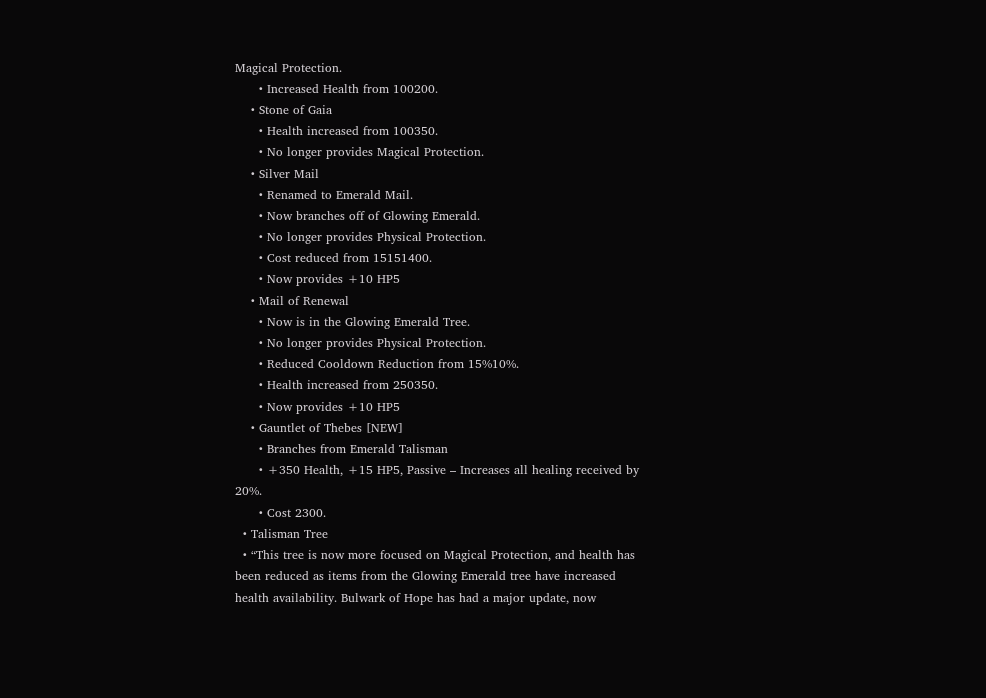Magical Protection.
      • Increased Health from 100200.
    • Stone of Gaia
      • Health increased from 100350.
      • No longer provides Magical Protection.
    • Silver Mail
      • Renamed to Emerald Mail.
      • Now branches off of Glowing Emerald.
      • No longer provides Physical Protection.
      • Cost reduced from 15151400.
      • Now provides +10 HP5
    • Mail of Renewal
      • Now is in the Glowing Emerald Tree.
      • No longer provides Physical Protection.
      • Reduced Cooldown Reduction from 15%10%.
      • Health increased from 250350.
      • Now provides +10 HP5
    • Gauntlet of Thebes [NEW]
      • Branches from Emerald Talisman
      • +350 Health, +15 HP5, Passive – Increases all healing received by 20%.
      • Cost 2300.
  • Talisman Tree
  • “This tree is now more focused on Magical Protection, and health has been reduced as items from the Glowing Emerald tree have increased health availability. Bulwark of Hope has had a major update, now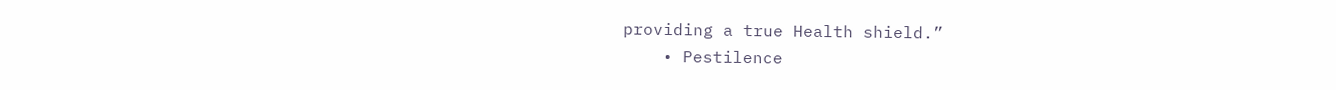providing a true Health shield.”
    • Pestilence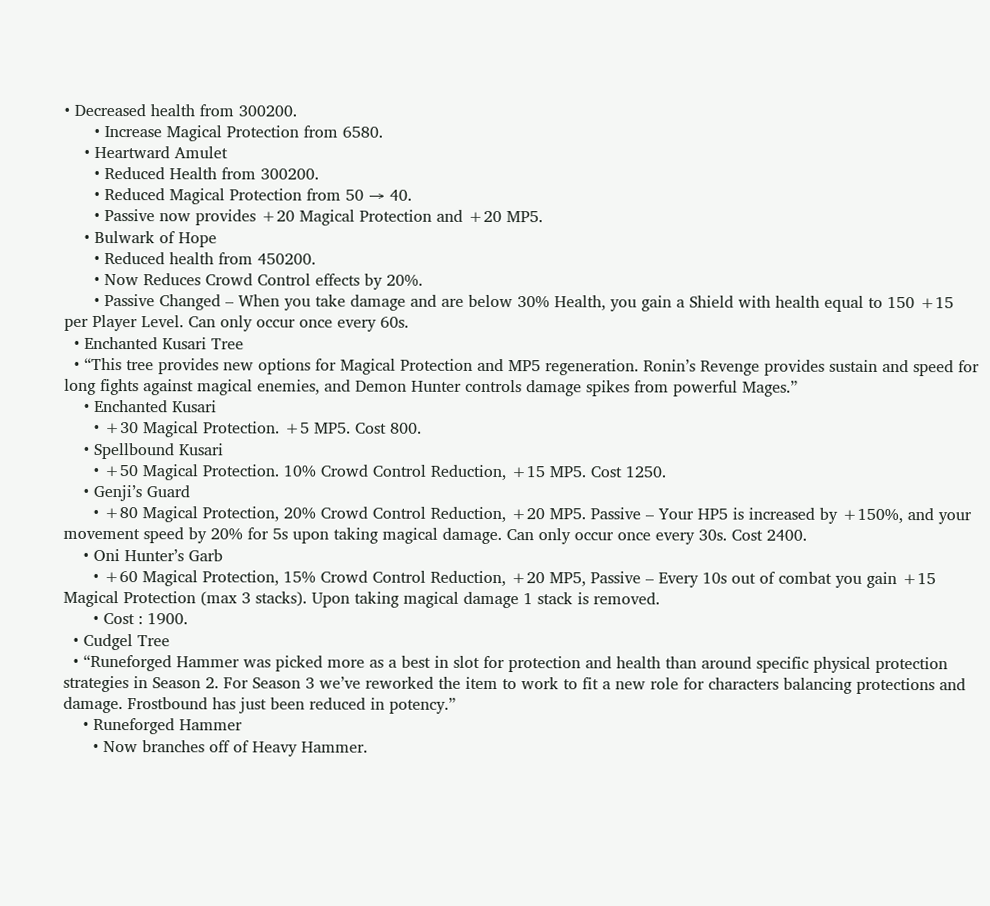• Decreased health from 300200.
      • Increase Magical Protection from 6580.
    • Heartward Amulet
      • Reduced Health from 300200.
      • Reduced Magical Protection from 50 → 40.
      • Passive now provides +20 Magical Protection and +20 MP5.
    • Bulwark of Hope
      • Reduced health from 450200.
      • Now Reduces Crowd Control effects by 20%.
      • Passive Changed – When you take damage and are below 30% Health, you gain a Shield with health equal to 150 +15 per Player Level. Can only occur once every 60s.
  • Enchanted Kusari Tree
  • “This tree provides new options for Magical Protection and MP5 regeneration. Ronin’s Revenge provides sustain and speed for long fights against magical enemies, and Demon Hunter controls damage spikes from powerful Mages.”
    • Enchanted Kusari
      • +30 Magical Protection. +5 MP5. Cost 800.
    • Spellbound Kusari
      • +50 Magical Protection. 10% Crowd Control Reduction, +15 MP5. Cost 1250.
    • Genji’s Guard
      • +80 Magical Protection, 20% Crowd Control Reduction, +20 MP5. Passive – Your HP5 is increased by +150%, and your movement speed by 20% for 5s upon taking magical damage. Can only occur once every 30s. Cost 2400.
    • Oni Hunter’s Garb
      • +60 Magical Protection, 15% Crowd Control Reduction, +20 MP5, Passive – Every 10s out of combat you gain +15 Magical Protection (max 3 stacks). Upon taking magical damage 1 stack is removed.
      • Cost : 1900.
  • Cudgel Tree
  • “Runeforged Hammer was picked more as a best in slot for protection and health than around specific physical protection strategies in Season 2. For Season 3 we’ve reworked the item to work to fit a new role for characters balancing protections and damage. Frostbound has just been reduced in potency.”
    • Runeforged Hammer
      • Now branches off of Heavy Hammer.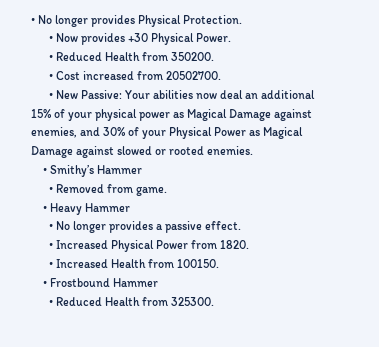• No longer provides Physical Protection.
      • Now provides +30 Physical Power.
      • Reduced Health from 350200.
      • Cost increased from 20502700.
      • New Passive: Your abilities now deal an additional 15% of your physical power as Magical Damage against enemies, and 30% of your Physical Power as Magical Damage against slowed or rooted enemies.
    • Smithy’s Hammer
      • Removed from game.
    • Heavy Hammer
      • No longer provides a passive effect.
      • Increased Physical Power from 1820.
      • Increased Health from 100150.
    • Frostbound Hammer
      • Reduced Health from 325300.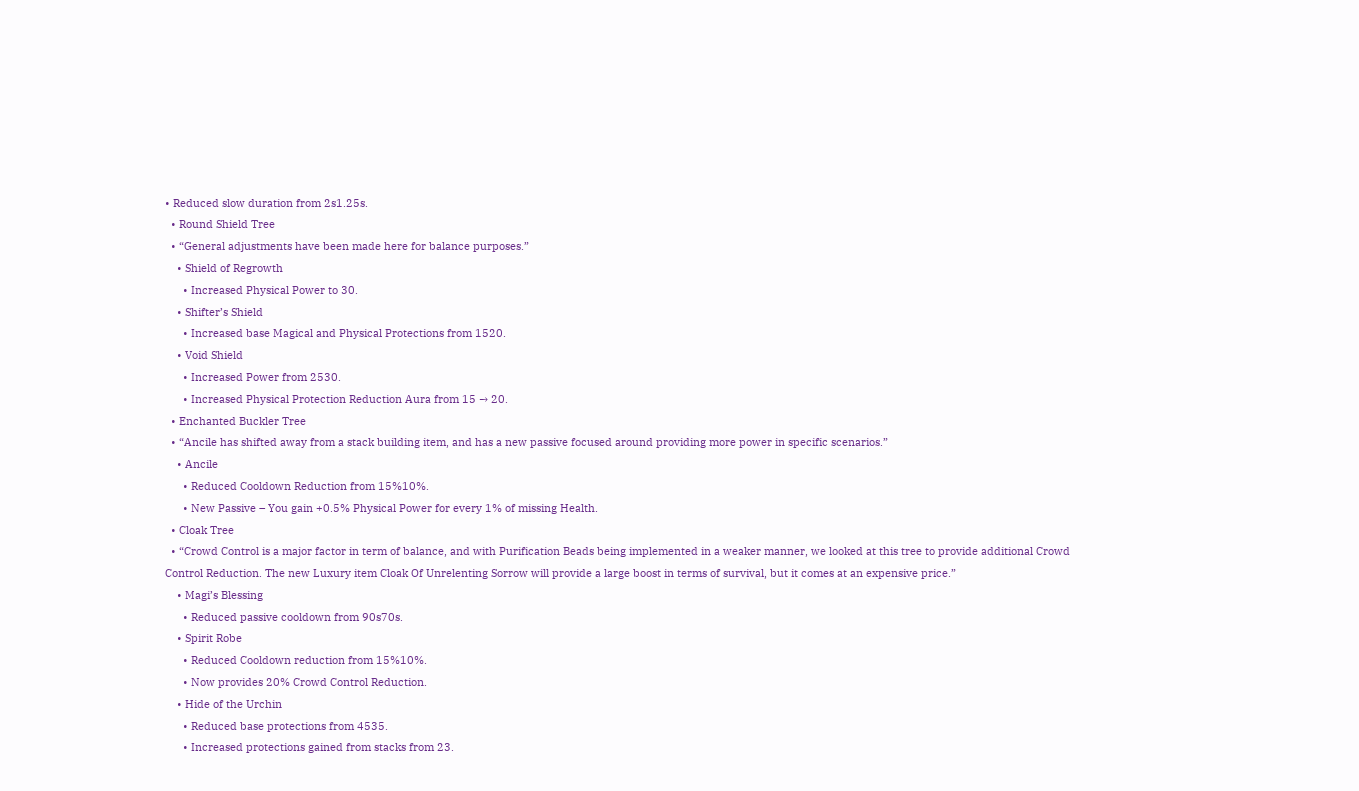• Reduced slow duration from 2s1.25s.
  • Round Shield Tree
  • “General adjustments have been made here for balance purposes.”
    • Shield of Regrowth
      • Increased Physical Power to 30.
    • Shifter’s Shield
      • Increased base Magical and Physical Protections from 1520.
    • Void Shield
      • Increased Power from 2530.
      • Increased Physical Protection Reduction Aura from 15 → 20.
  • Enchanted Buckler Tree
  • “Ancile has shifted away from a stack building item, and has a new passive focused around providing more power in specific scenarios.”
    • Ancile
      • Reduced Cooldown Reduction from 15%10%.
      • New Passive – You gain +0.5% Physical Power for every 1% of missing Health.
  • Cloak Tree
  • “Crowd Control is a major factor in term of balance, and with Purification Beads being implemented in a weaker manner, we looked at this tree to provide additional Crowd Control Reduction. The new Luxury item Cloak Of Unrelenting Sorrow will provide a large boost in terms of survival, but it comes at an expensive price.”
    • Magi’s Blessing
      • Reduced passive cooldown from 90s70s.
    • Spirit Robe
      • Reduced Cooldown reduction from 15%10%.
      • Now provides 20% Crowd Control Reduction.
    • Hide of the Urchin
      • Reduced base protections from 4535.
      • Increased protections gained from stacks from 23.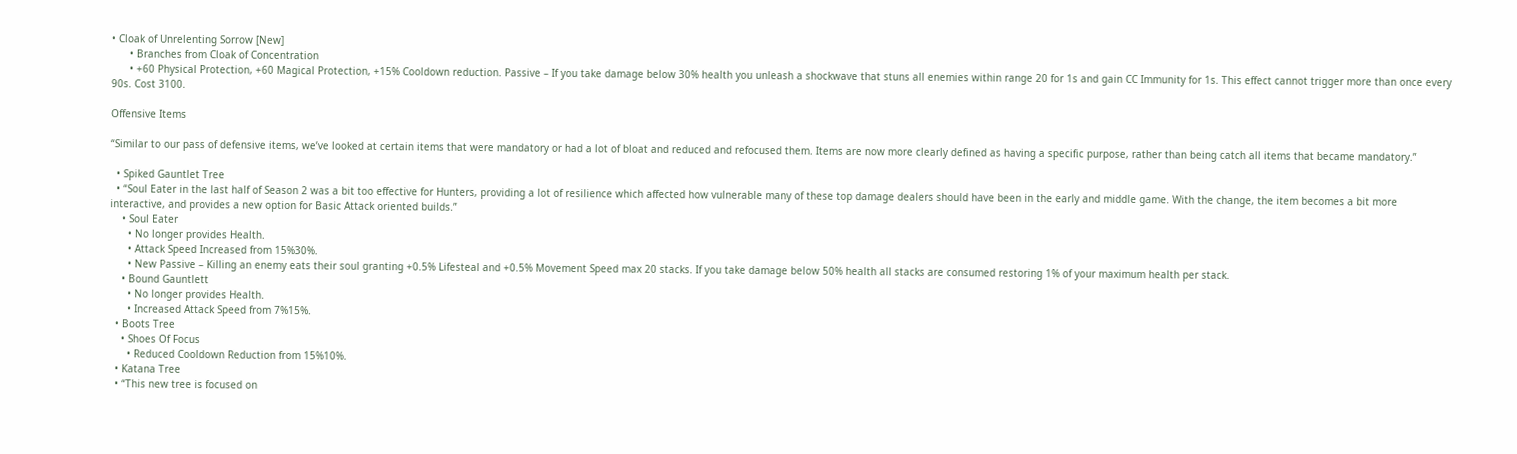• Cloak of Unrelenting Sorrow [New]
      • Branches from Cloak of Concentration
      • +60 Physical Protection, +60 Magical Protection, +15% Cooldown reduction. Passive – If you take damage below 30% health you unleash a shockwave that stuns all enemies within range 20 for 1s and gain CC Immunity for 1s. This effect cannot trigger more than once every 90s. Cost 3100.

Offensive Items

“Similar to our pass of defensive items, we’ve looked at certain items that were mandatory or had a lot of bloat and reduced and refocused them. Items are now more clearly defined as having a specific purpose, rather than being catch all items that became mandatory.”

  • Spiked Gauntlet Tree
  • “Soul Eater in the last half of Season 2 was a bit too effective for Hunters, providing a lot of resilience which affected how vulnerable many of these top damage dealers should have been in the early and middle game. With the change, the item becomes a bit more interactive, and provides a new option for Basic Attack oriented builds.”
    • Soul Eater
      • No longer provides Health.
      • Attack Speed Increased from 15%30%.
      • New Passive – Killing an enemy eats their soul granting +0.5% Lifesteal and +0.5% Movement Speed max 20 stacks. If you take damage below 50% health all stacks are consumed restoring 1% of your maximum health per stack.
    • Bound Gauntlett
      • No longer provides Health.
      • Increased Attack Speed from 7%15%.
  • Boots Tree
    • Shoes Of Focus
      • Reduced Cooldown Reduction from 15%10%.
  • Katana Tree
  • “This new tree is focused on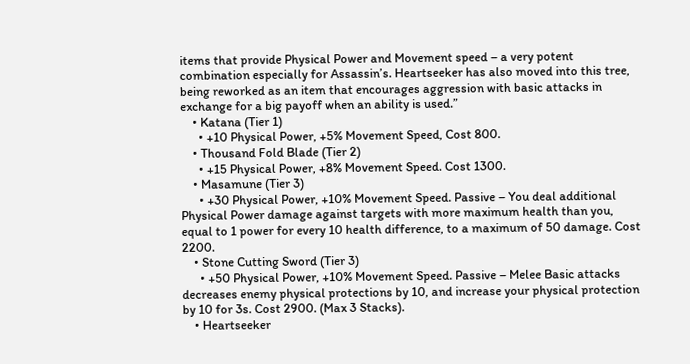items that provide Physical Power and Movement speed – a very potent combination especially for Assassin’s. Heartseeker has also moved into this tree, being reworked as an item that encourages aggression with basic attacks in exchange for a big payoff when an ability is used.”
    • Katana (Tier 1)
      • +10 Physical Power, +5% Movement Speed, Cost 800.
    • Thousand Fold Blade (Tier 2)
      • +15 Physical Power, +8% Movement Speed. Cost 1300.
    • Masamune (Tier 3)
      • +30 Physical Power, +10% Movement Speed. Passive – You deal additional Physical Power damage against targets with more maximum health than you, equal to 1 power for every 10 health difference, to a maximum of 50 damage. Cost 2200.
    • Stone Cutting Sword (Tier 3)
      • +50 Physical Power, +10% Movement Speed. Passive – Melee Basic attacks decreases enemy physical protections by 10, and increase your physical protection by 10 for 3s. Cost 2900. (Max 3 Stacks).
    • Heartseeker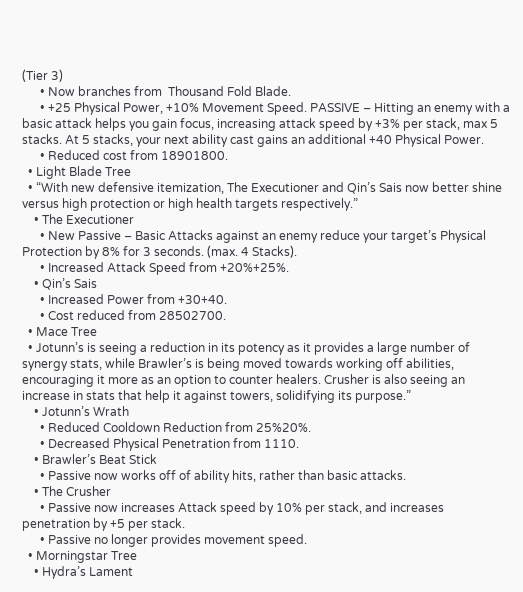(Tier 3)
      • Now branches from  Thousand Fold Blade.
      • +25 Physical Power, +10% Movement Speed. PASSIVE – Hitting an enemy with a basic attack helps you gain focus, increasing attack speed by +3% per stack, max 5 stacks. At 5 stacks, your next ability cast gains an additional +40 Physical Power.
      • Reduced cost from 18901800.
  • Light Blade Tree
  • “With new defensive itemization, The Executioner and Qin’s Sais now better shine versus high protection or high health targets respectively.”
    • The Executioner
      • New Passive – Basic Attacks against an enemy reduce your target’s Physical Protection by 8% for 3 seconds. (max. 4 Stacks).
      • Increased Attack Speed from +20%+25%.
    • Qin’s Sais
      • Increased Power from +30+40.
      • Cost reduced from 28502700.
  • Mace Tree
  • Jotunn’s is seeing a reduction in its potency as it provides a large number of synergy stats, while Brawler’s is being moved towards working off abilities, encouraging it more as an option to counter healers. Crusher is also seeing an increase in stats that help it against towers, solidifying its purpose.”
    • Jotunn’s Wrath
      • Reduced Cooldown Reduction from 25%20%.
      • Decreased Physical Penetration from 1110.
    • Brawler’s Beat Stick
      • Passive now works off of ability hits, rather than basic attacks.
    • The Crusher
      • Passive now increases Attack speed by 10% per stack, and increases penetration by +5 per stack.
      • Passive no longer provides movement speed.
  • Morningstar Tree
    • Hydra’s Lament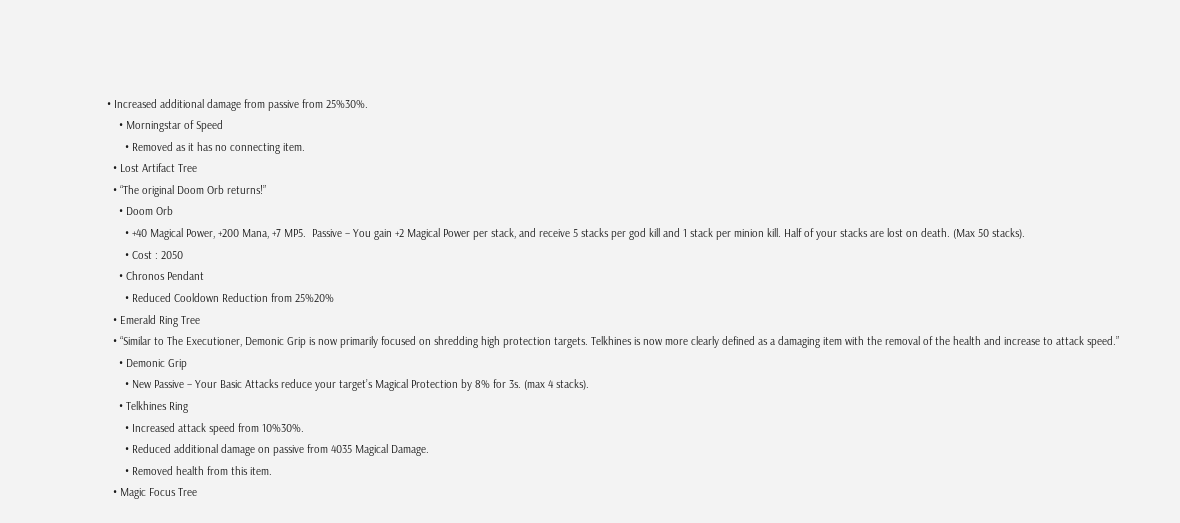• Increased additional damage from passive from 25%30%.
    • Morningstar of Speed
      • Removed as it has no connecting item.
  • Lost Artifact Tree
  • “The original Doom Orb returns!”
    • Doom Orb
      • +40 Magical Power, +200 Mana, +7 MP5.  Passive – You gain +2 Magical Power per stack, and receive 5 stacks per god kill and 1 stack per minion kill. Half of your stacks are lost on death. (Max 50 stacks).
      • Cost : 2050
    • Chronos Pendant
      • Reduced Cooldown Reduction from 25%20%
  • Emerald Ring Tree
  • “Similar to The Executioner, Demonic Grip is now primarily focused on shredding high protection targets. Telkhines is now more clearly defined as a damaging item with the removal of the health and increase to attack speed.”
    • Demonic Grip
      • New Passive – Your Basic Attacks reduce your target’s Magical Protection by 8% for 3s. (max 4 stacks).
    • Telkhines Ring
      • Increased attack speed from 10%30%.
      • Reduced additional damage on passive from 4035 Magical Damage.
      • Removed health from this item.
  • Magic Focus Tree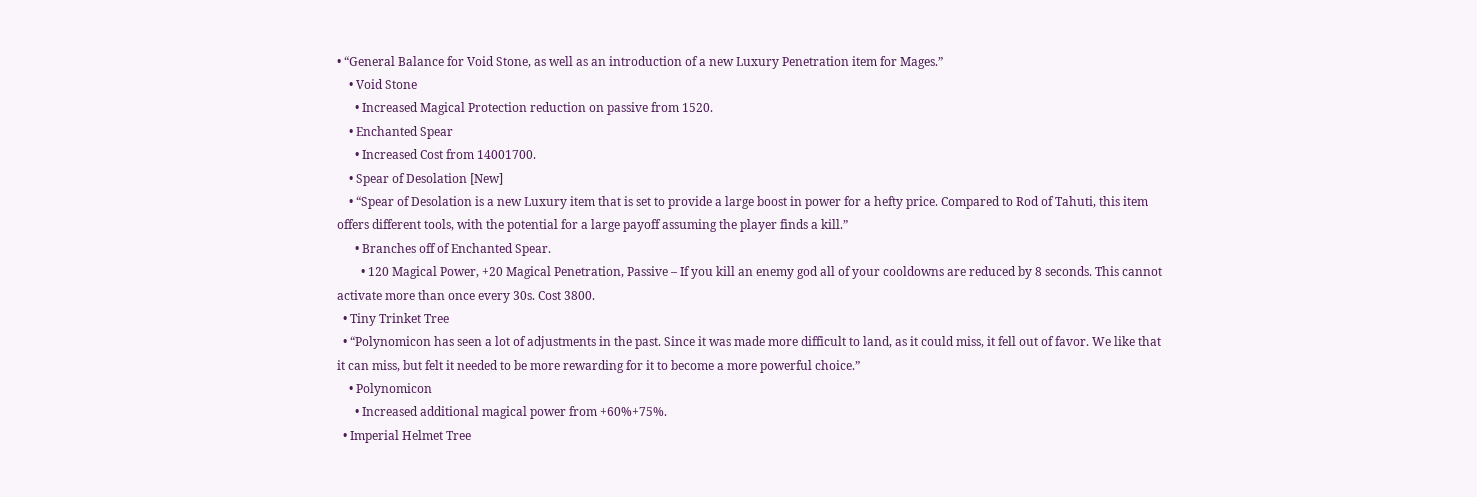• “General Balance for Void Stone, as well as an introduction of a new Luxury Penetration item for Mages.”
    • Void Stone
      • Increased Magical Protection reduction on passive from 1520.
    • Enchanted Spear
      • Increased Cost from 14001700.
    • Spear of Desolation [New]
    • “Spear of Desolation is a new Luxury item that is set to provide a large boost in power for a hefty price. Compared to Rod of Tahuti, this item offers different tools, with the potential for a large payoff assuming the player finds a kill.”
      • Branches off of Enchanted Spear.
        • 120 Magical Power, +20 Magical Penetration, Passive – If you kill an enemy god all of your cooldowns are reduced by 8 seconds. This cannot activate more than once every 30s. Cost 3800.
  • Tiny Trinket Tree
  • “Polynomicon has seen a lot of adjustments in the past. Since it was made more difficult to land, as it could miss, it fell out of favor. We like that it can miss, but felt it needed to be more rewarding for it to become a more powerful choice.”
    • Polynomicon
      • Increased additional magical power from +60%+75%.
  • Imperial Helmet Tree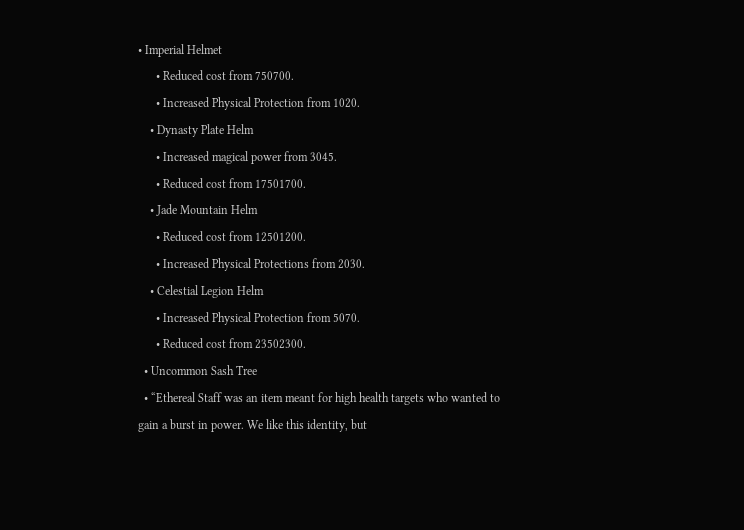• Imperial Helmet
      • Reduced cost from 750700.
      • Increased Physical Protection from 1020.
    • Dynasty Plate Helm
      • Increased magical power from 3045.
      • Reduced cost from 17501700.
    • Jade Mountain Helm
      • Reduced cost from 12501200.
      • Increased Physical Protections from 2030.
    • Celestial Legion Helm
      • Increased Physical Protection from 5070.
      • Reduced cost from 23502300.
  • Uncommon Sash Tree
  • “Ethereal Staff was an item meant for high health targets who wanted to gain a burst in power. We like this identity, but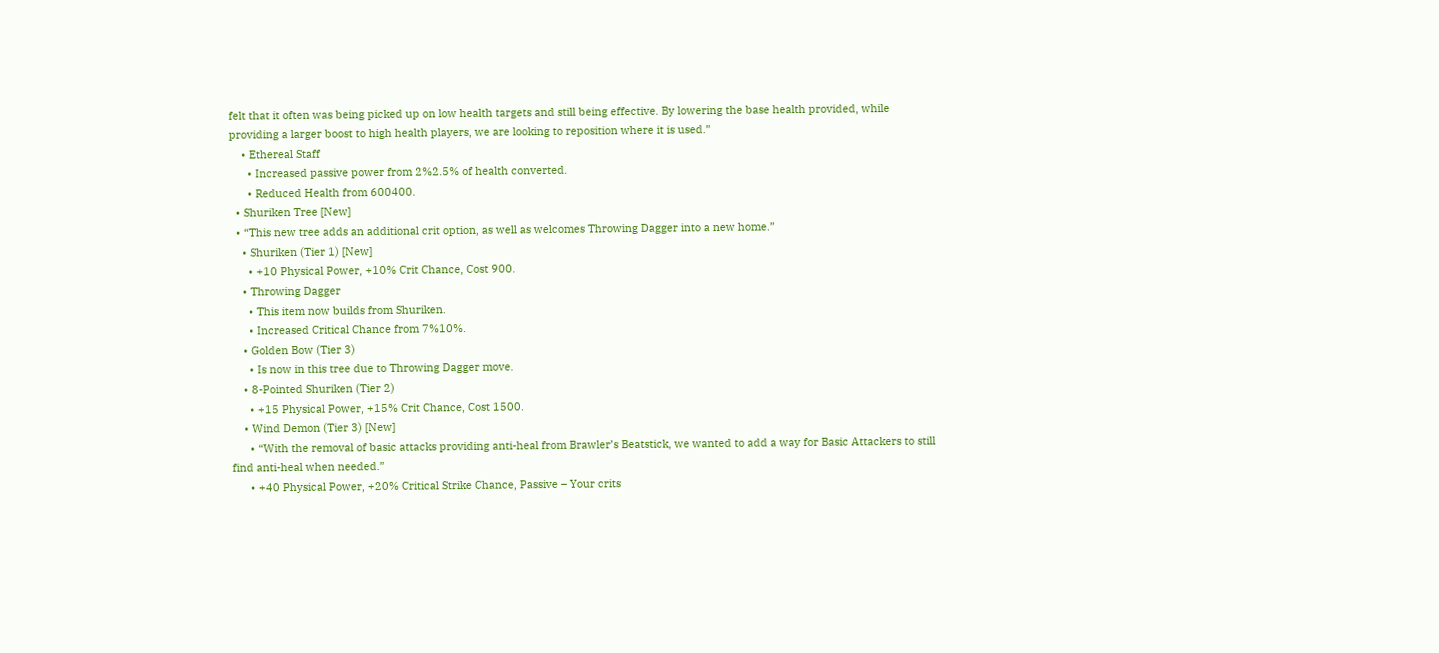felt that it often was being picked up on low health targets and still being effective. By lowering the base health provided, while providing a larger boost to high health players, we are looking to reposition where it is used.”
    • Ethereal Staff
      • Increased passive power from 2%2.5% of health converted.
      • Reduced Health from 600400.
  • Shuriken Tree [New]
  • “This new tree adds an additional crit option, as well as welcomes Throwing Dagger into a new home.”
    • Shuriken (Tier 1) [New]
      • +10 Physical Power, +10% Crit Chance, Cost 900.
    • Throwing Dagger
      • This item now builds from Shuriken.
      • Increased Critical Chance from 7%10%.
    • Golden Bow (Tier 3)
      • Is now in this tree due to Throwing Dagger move.
    • 8-Pointed Shuriken (Tier 2)
      • +15 Physical Power, +15% Crit Chance, Cost 1500.
    • Wind Demon (Tier 3) [New]
      • “With the removal of basic attacks providing anti-heal from Brawler’s Beatstick, we wanted to add a way for Basic Attackers to still find anti-heal when needed.”
      • +40 Physical Power, +20% Critical Strike Chance, Passive – Your crits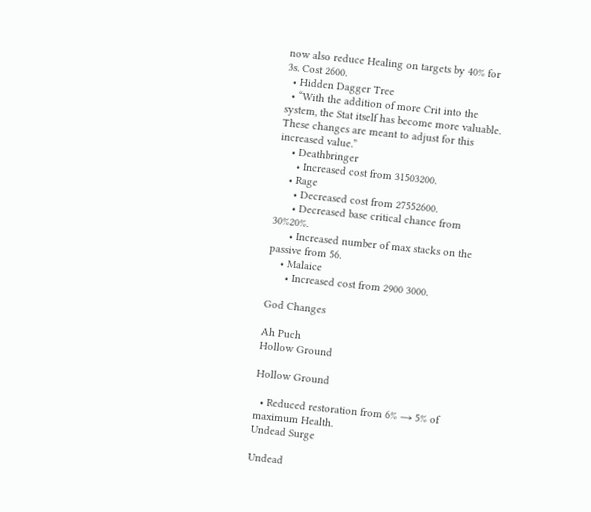now also reduce Healing on targets by 40% for 3s. Cost 2600.
  • Hidden Dagger Tree
  • “With the addition of more Crit into the system, the Stat itself has become more valuable. These changes are meant to adjust for this increased value.”
    • Deathbringer
      • Increased cost from 31503200.
    • Rage
      • Decreased cost from 27552600.
      • Decreased base critical chance from 30%20%.
      • Increased number of max stacks on the passive from 56.
    • Malaice
      • Increased cost from 2900 3000.

God Changes

Ah Puch
Hollow Ground

Hollow Ground

  • Reduced restoration from 6% → 5% of maximum Health.
Undead Surge

Undead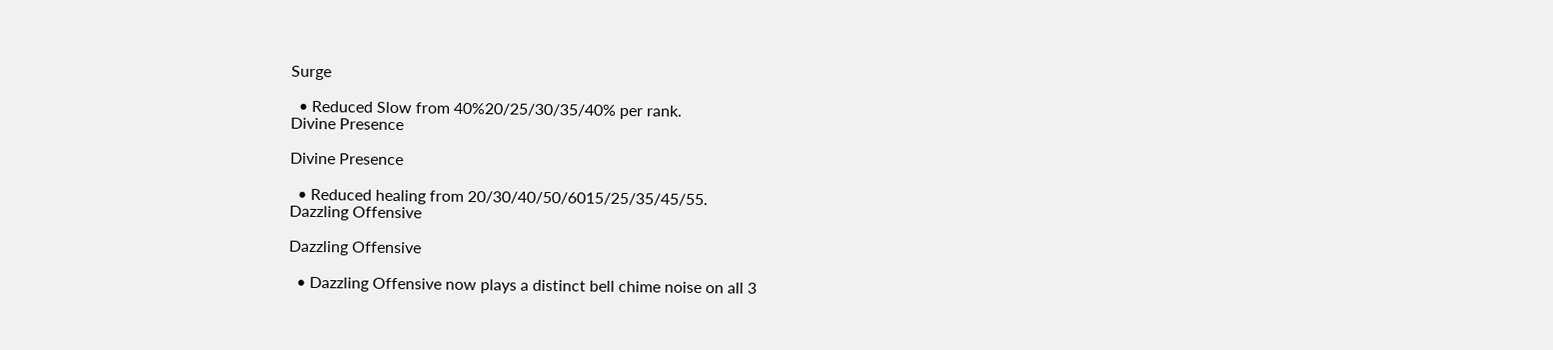Surge

  • Reduced Slow from 40%20/25/30/35/40% per rank.
Divine Presence

Divine Presence

  • Reduced healing from 20/30/40/50/6015/25/35/45/55.
Dazzling Offensive

Dazzling Offensive

  • Dazzling Offensive now plays a distinct bell chime noise on all 3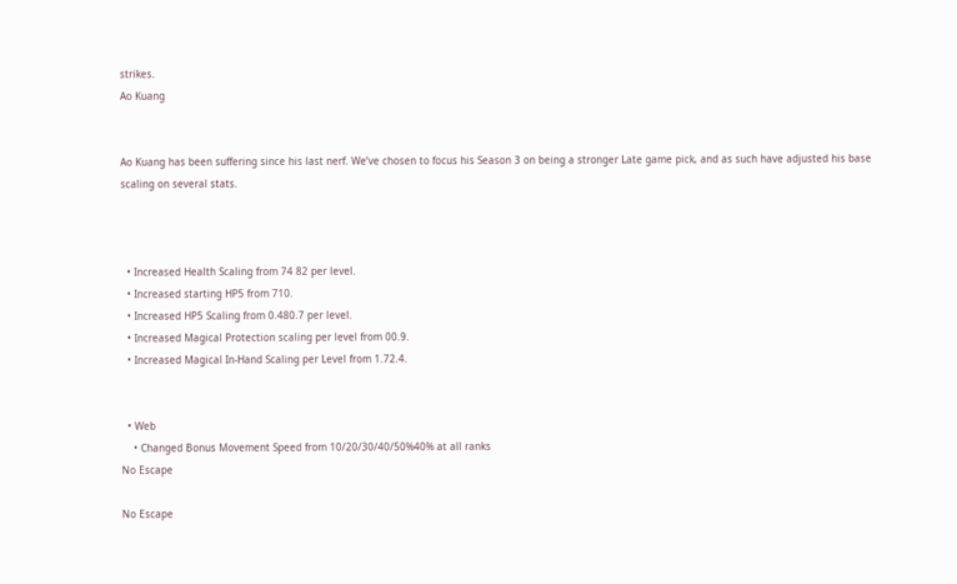strikes.
Ao Kuang


Ao Kuang has been suffering since his last nerf. We’ve chosen to focus his Season 3 on being a stronger Late game pick, and as such have adjusted his base scaling on several stats.



  • Increased Health Scaling from 74 82 per level.
  • Increased starting HP5 from 710.
  • Increased HP5 Scaling from 0.480.7 per level.
  • Increased Magical Protection scaling per level from 00.9.
  • Increased Magical In-Hand Scaling per Level from 1.72.4.


  • Web
    • Changed Bonus Movement Speed from 10/20/30/40/50%40% at all ranks
No Escape

No Escape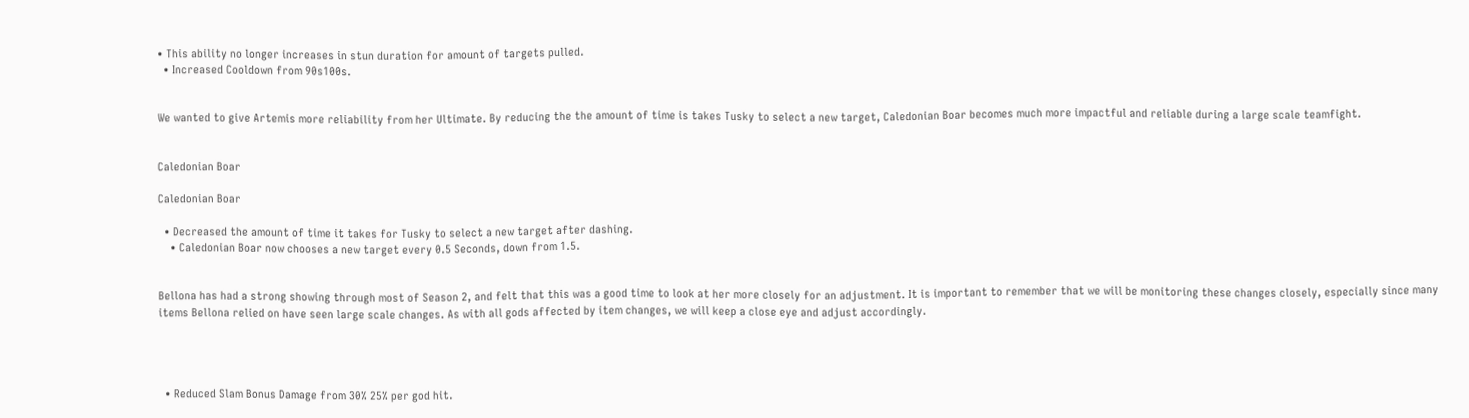• This ability no longer increases in stun duration for amount of targets pulled.
  • Increased Cooldown from 90s100s.


We wanted to give Artemis more reliability from her Ultimate. By reducing the the amount of time is takes Tusky to select a new target, Caledonian Boar becomes much more impactful and reliable during a large scale teamfight.


Caledonian Boar

Caledonian Boar

  • Decreased the amount of time it takes for Tusky to select a new target after dashing.
    • Caledonian Boar now chooses a new target every 0.5 Seconds, down from 1.5.


Bellona has had a strong showing through most of Season 2, and felt that this was a good time to look at her more closely for an adjustment. It is important to remember that we will be monitoring these changes closely, especially since many items Bellona relied on have seen large scale changes. As with all gods affected by item changes, we will keep a close eye and adjust accordingly.




  • Reduced Slam Bonus Damage from 30% 25% per god hit.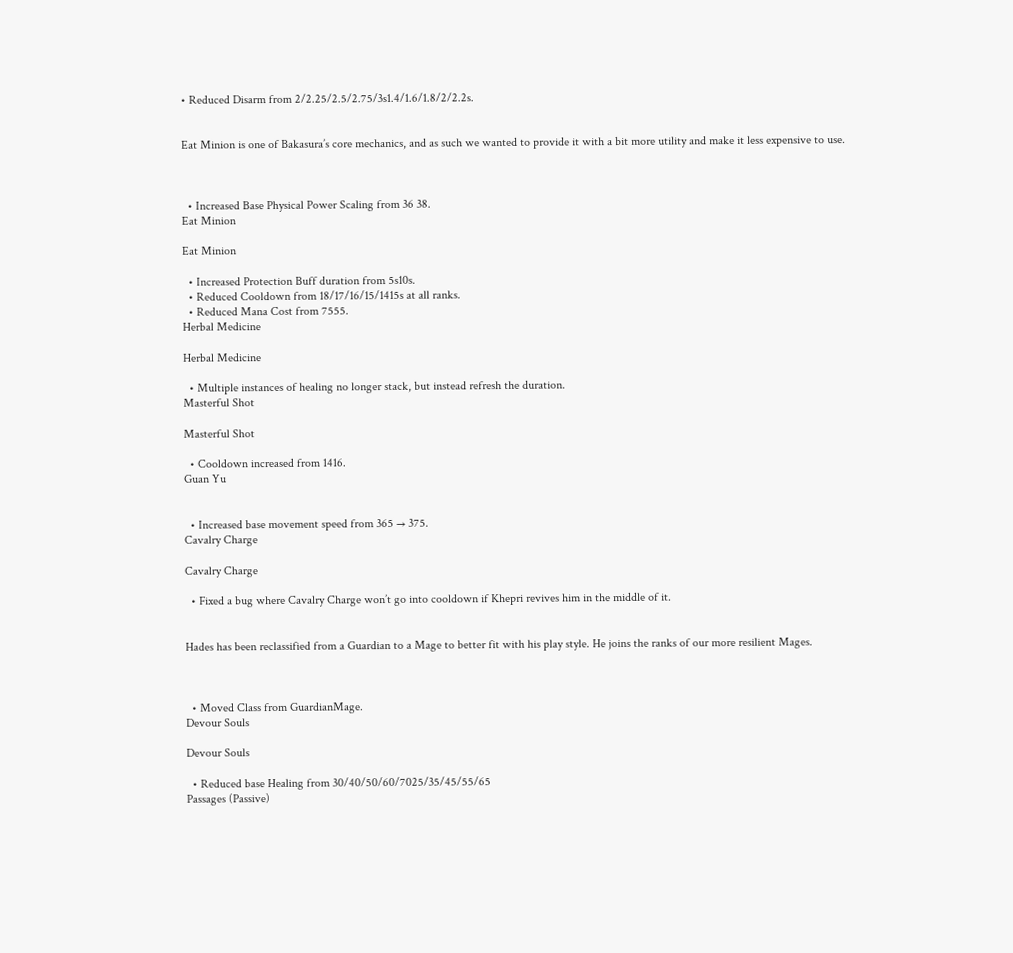• Reduced Disarm from 2/2.25/2.5/2.75/3s1.4/1.6/1.8/2/2.2s.


Eat Minion is one of Bakasura’s core mechanics, and as such we wanted to provide it with a bit more utility and make it less expensive to use.



  • Increased Base Physical Power Scaling from 36 38.
Eat Minion

Eat Minion

  • Increased Protection Buff duration from 5s10s.
  • Reduced Cooldown from 18/17/16/15/1415s at all ranks.
  • Reduced Mana Cost from 7555.
Herbal Medicine

Herbal Medicine

  • Multiple instances of healing no longer stack, but instead refresh the duration.
Masterful Shot

Masterful Shot

  • Cooldown increased from 1416.
Guan Yu


  • Increased base movement speed from 365 → 375.
Cavalry Charge

Cavalry Charge

  • Fixed a bug where Cavalry Charge won’t go into cooldown if Khepri revives him in the middle of it.


Hades has been reclassified from a Guardian to a Mage to better fit with his play style. He joins the ranks of our more resilient Mages.



  • Moved Class from GuardianMage.
Devour Souls

Devour Souls

  • Reduced base Healing from 30/40/50/60/7025/35/45/55/65
Passages (Passive)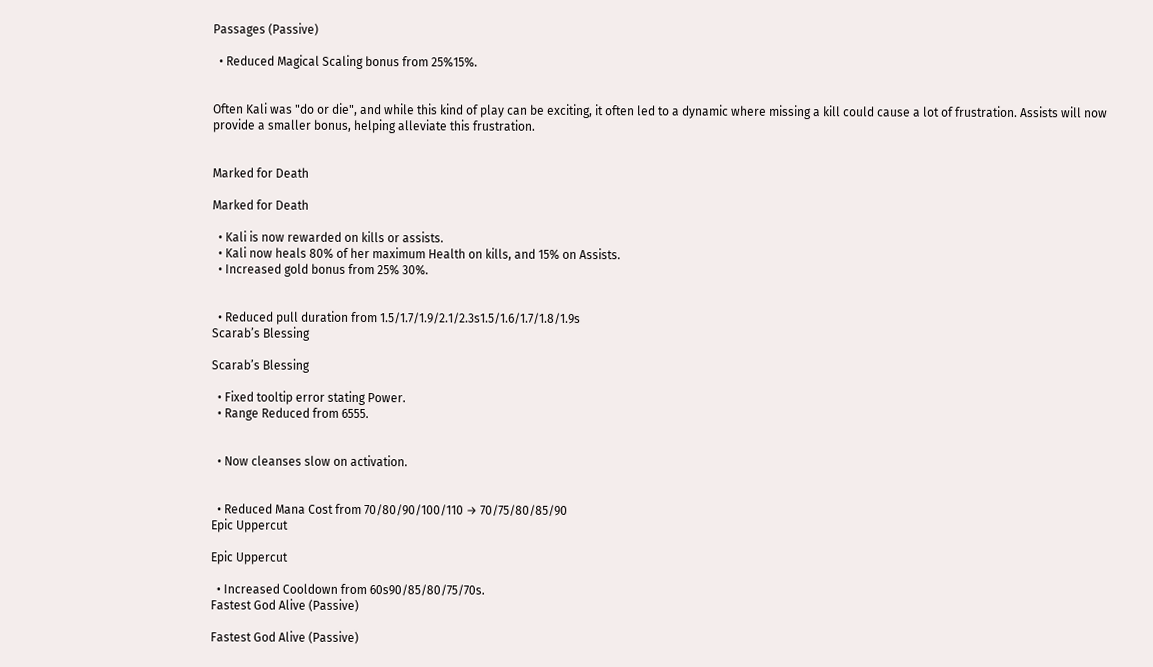Passages (Passive)

  • Reduced Magical Scaling bonus from 25%15%.


Often Kali was "do or die", and while this kind of play can be exciting, it often led to a dynamic where missing a kill could cause a lot of frustration. Assists will now provide a smaller bonus, helping alleviate this frustration.


Marked for Death

Marked for Death

  • Kali is now rewarded on kills or assists.
  • Kali now heals 80% of her maximum Health on kills, and 15% on Assists.
  • Increased gold bonus from 25% 30%.


  • Reduced pull duration from 1.5/1.7/1.9/2.1/2.3s1.5/1.6/1.7/1.8/1.9s
Scarab’s Blessing

Scarab’s Blessing

  • Fixed tooltip error stating Power.
  • Range Reduced from 6555.


  • Now cleanses slow on activation.


  • Reduced Mana Cost from 70/80/90/100/110 → 70/75/80/85/90
Epic Uppercut

Epic Uppercut

  • Increased Cooldown from 60s90/85/80/75/70s.
Fastest God Alive (Passive)

Fastest God Alive (Passive)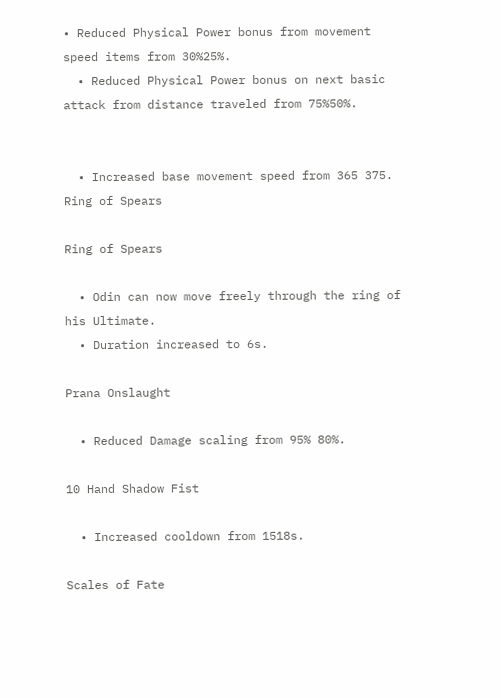• Reduced Physical Power bonus from movement speed items from 30%25%.
  • Reduced Physical Power bonus on next basic attack from distance traveled from 75%50%.


  • Increased base movement speed from 365 375.
Ring of Spears

Ring of Spears

  • Odin can now move freely through the ring of his Ultimate.
  • Duration increased to 6s.

Prana Onslaught

  • Reduced Damage scaling from 95% 80%.

10 Hand Shadow Fist

  • Increased cooldown from 1518s.

Scales of Fate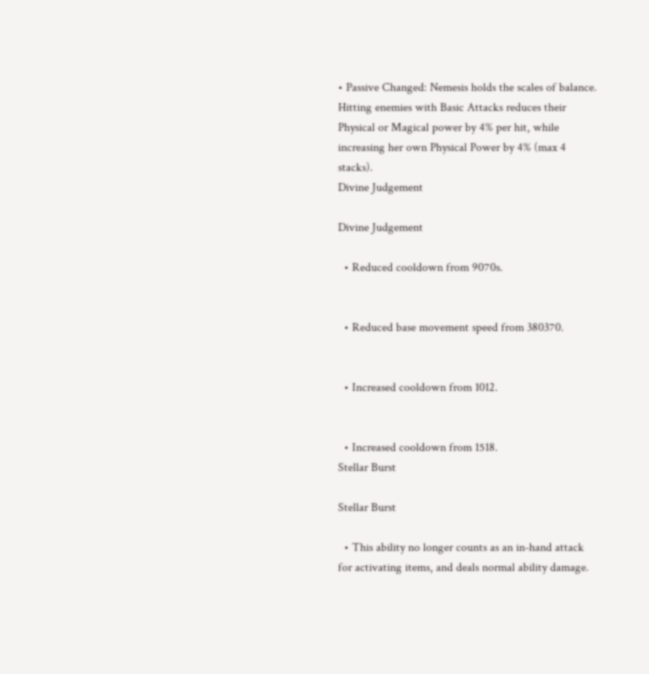• Passive Changed: Nemesis holds the scales of balance. Hitting enemies with Basic Attacks reduces their Physical or Magical power by 4% per hit, while increasing her own Physical Power by 4% (max 4 stacks).
Divine Judgement

Divine Judgement

  • Reduced cooldown from 9070s.


  • Reduced base movement speed from 380370.


  • Increased cooldown from 1012.


  • Increased cooldown from 1518.
Stellar Burst

Stellar Burst

  • This ability no longer counts as an in-hand attack for activating items, and deals normal ability damage.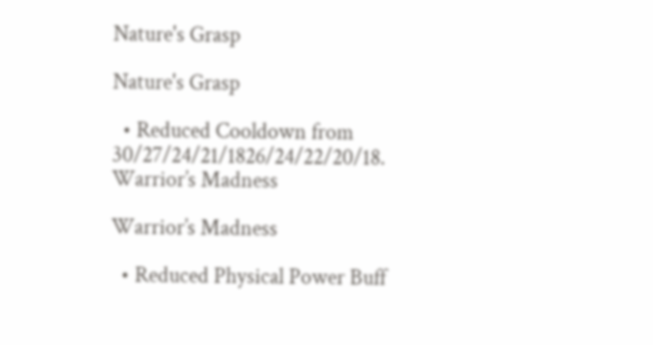Nature's Grasp

Nature's Grasp

  • Reduced Cooldown from 30/27/24/21/1826/24/22/20/18.
Warrior’s Madness

Warrior’s Madness

  • Reduced Physical Power Buff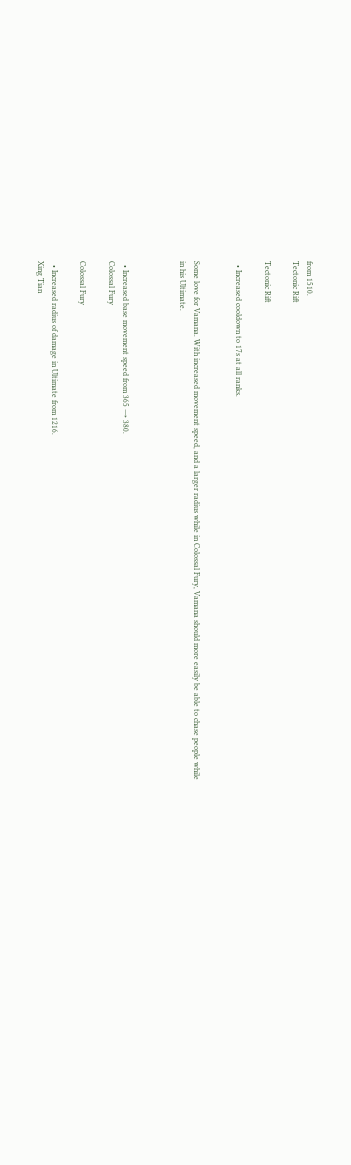from 1510.
Tectonic Rift

Tectonic Rift

  • Increased cooldown to 17s at all ranks.


Some love for Vamana. With increased movement speed, and a larger radius while in Colossal Fury, Vamana should more easily be able to chase people while in his Ultimate.



  • Increased base movement speed from 365 → 380.
Colossal Fury

Colossal Fury

  • Increased radius of damage in Ultimate from 1216.
Xing Tian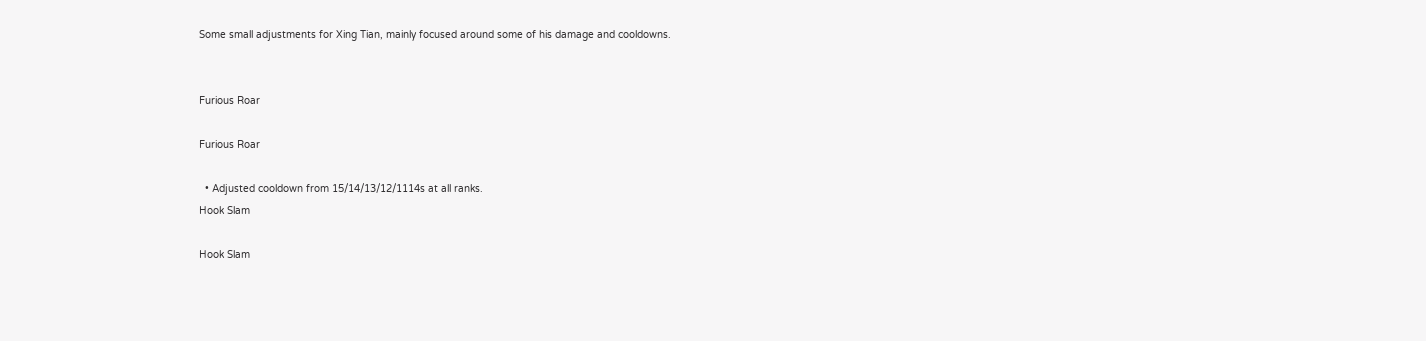Some small adjustments for Xing Tian, mainly focused around some of his damage and cooldowns.


Furious Roar

Furious Roar

  • Adjusted cooldown from 15/14/13/12/1114s at all ranks.
Hook Slam

Hook Slam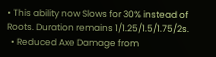• This ability now Slows for 30% instead of Roots. Duration remains 1/1.25/1.5/1.75/2s.
  • Reduced Axe Damage from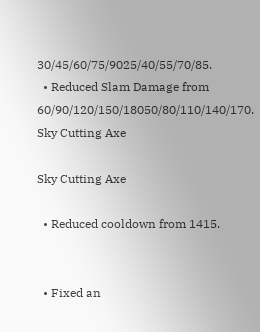30/45/60/75/9025/40/55/70/85.
  • Reduced Slam Damage from 60/90/120/150/18050/80/110/140/170.
Sky Cutting Axe

Sky Cutting Axe

  • Reduced cooldown from 1415.


  • Fixed an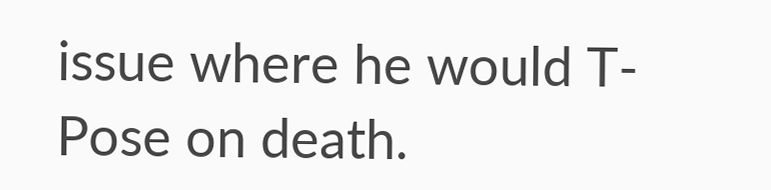issue where he would T-Pose on death.